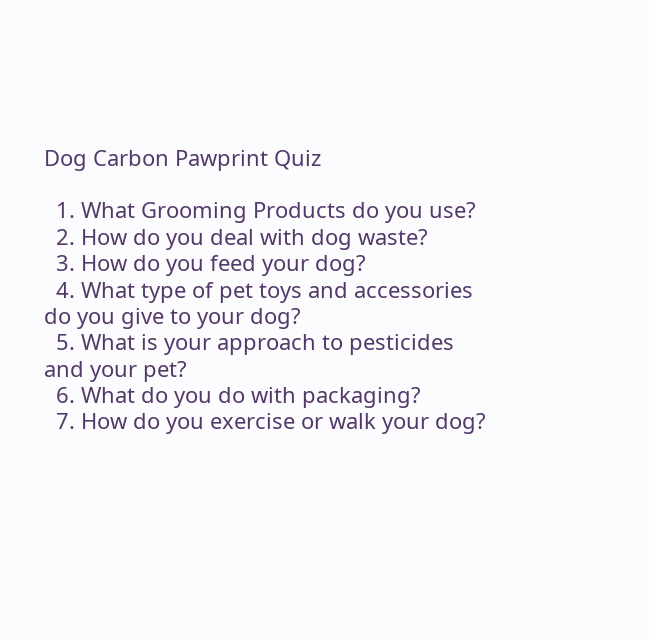Dog Carbon Pawprint Quiz

  1. What Grooming Products do you use?
  2. How do you deal with dog waste?
  3. How do you feed your dog?
  4. What type of pet toys and accessories do you give to your dog?
  5. What is your approach to pesticides and your pet?
  6. What do you do with packaging?
  7. How do you exercise or walk your dog?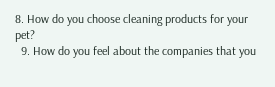8. How do you choose cleaning products for your pet?
  9. How do you feel about the companies that you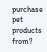purchase pet products from?